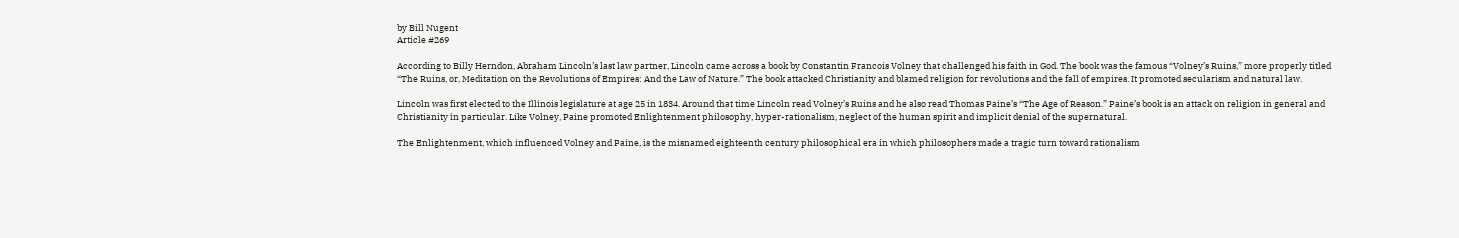by Bill Nugent
Article #269

According to Billy Herndon, Abraham Lincoln’s last law partner, Lincoln came across a book by Constantin Francois Volney that challenged his faith in God. The book was the famous “Volney’s Ruins,” more properly titled “The Ruins, or, Meditation on the Revolutions of Empires: And the Law of Nature.” The book attacked Christianity and blamed religion for revolutions and the fall of empires. It promoted secularism and natural law.

Lincoln was first elected to the Illinois legislature at age 25 in 1834. Around that time Lincoln read Volney’s Ruins and he also read Thomas Paine’s “The Age of Reason.” Paine’s book is an attack on religion in general and Christianity in particular. Like Volney, Paine promoted Enlightenment philosophy, hyper-rationalism, neglect of the human spirit and implicit denial of the supernatural.

The Enlightenment, which influenced Volney and Paine, is the misnamed eighteenth century philosophical era in which philosophers made a tragic turn toward rationalism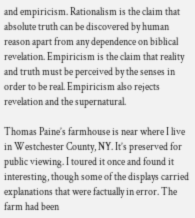and empiricism. Rationalism is the claim that absolute truth can be discovered by human reason apart from any dependence on biblical revelation. Empiricism is the claim that reality and truth must be perceived by the senses in order to be real. Empiricism also rejects revelation and the supernatural.

Thomas Paine’s farmhouse is near where I live in Westchester County, NY. It’s preserved for public viewing. I toured it once and found it interesting, though some of the displays carried explanations that were factually in error. The farm had been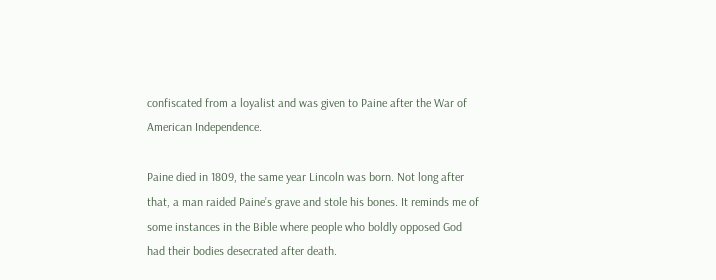confiscated from a loyalist and was given to Paine after the War of American Independence.

Paine died in 1809, the same year Lincoln was born. Not long after that, a man raided Paine’s grave and stole his bones. It reminds me of some instances in the Bible where people who boldly opposed God had their bodies desecrated after death.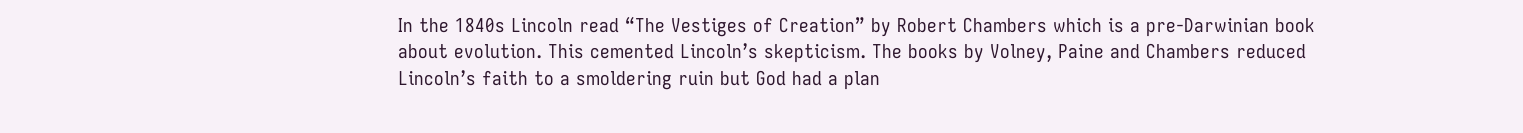In the 1840s Lincoln read “The Vestiges of Creation” by Robert Chambers which is a pre-Darwinian book about evolution. This cemented Lincoln’s skepticism. The books by Volney, Paine and Chambers reduced Lincoln’s faith to a smoldering ruin but God had a plan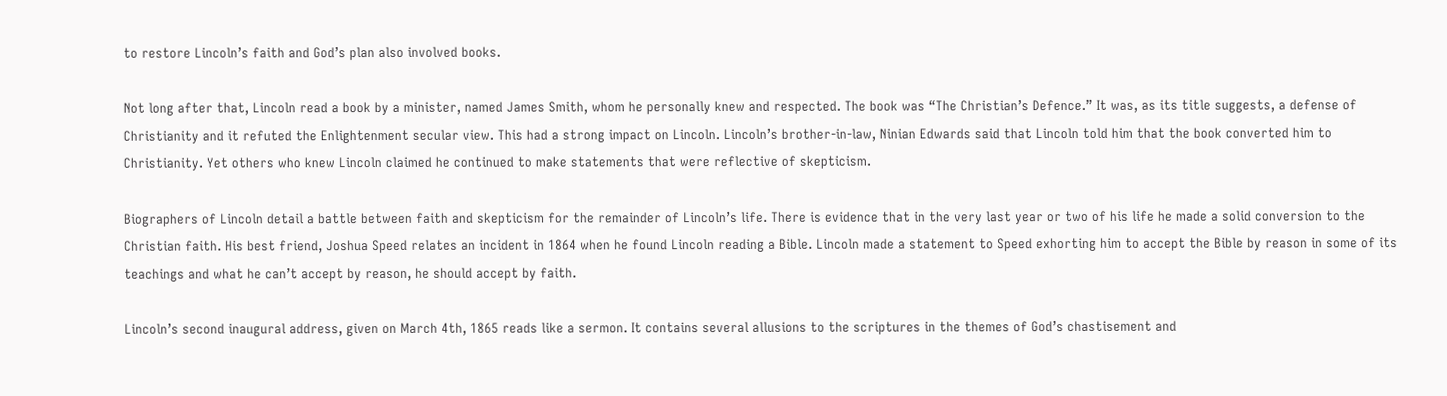to restore Lincoln’s faith and God’s plan also involved books.

Not long after that, Lincoln read a book by a minister, named James Smith, whom he personally knew and respected. The book was “The Christian’s Defence.” It was, as its title suggests, a defense of Christianity and it refuted the Enlightenment secular view. This had a strong impact on Lincoln. Lincoln’s brother-in-law, Ninian Edwards said that Lincoln told him that the book converted him to Christianity. Yet others who knew Lincoln claimed he continued to make statements that were reflective of skepticism.

Biographers of Lincoln detail a battle between faith and skepticism for the remainder of Lincoln’s life. There is evidence that in the very last year or two of his life he made a solid conversion to the Christian faith. His best friend, Joshua Speed relates an incident in 1864 when he found Lincoln reading a Bible. Lincoln made a statement to Speed exhorting him to accept the Bible by reason in some of its teachings and what he can’t accept by reason, he should accept by faith.

Lincoln’s second inaugural address, given on March 4th, 1865 reads like a sermon. It contains several allusions to the scriptures in the themes of God’s chastisement and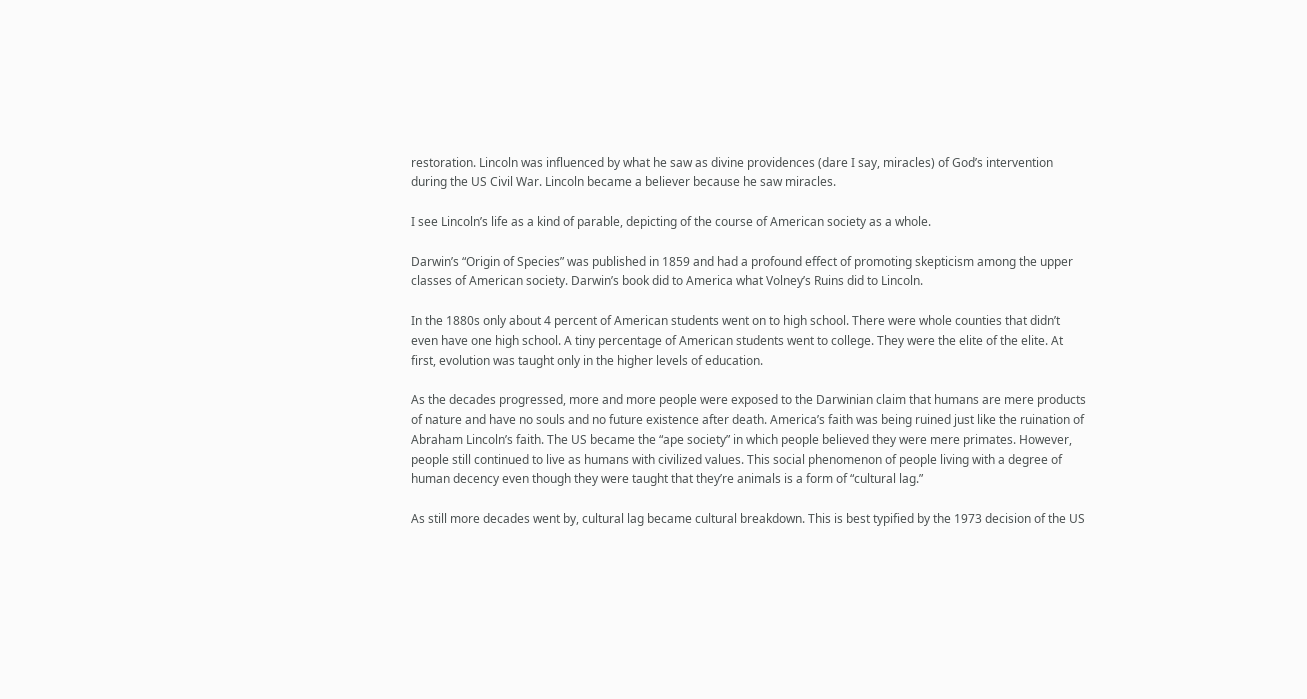restoration. Lincoln was influenced by what he saw as divine providences (dare I say, miracles) of God’s intervention during the US Civil War. Lincoln became a believer because he saw miracles.

I see Lincoln’s life as a kind of parable, depicting of the course of American society as a whole.

Darwin’s “Origin of Species” was published in 1859 and had a profound effect of promoting skepticism among the upper classes of American society. Darwin’s book did to America what Volney’s Ruins did to Lincoln.

In the 1880s only about 4 percent of American students went on to high school. There were whole counties that didn’t even have one high school. A tiny percentage of American students went to college. They were the elite of the elite. At first, evolution was taught only in the higher levels of education.

As the decades progressed, more and more people were exposed to the Darwinian claim that humans are mere products of nature and have no souls and no future existence after death. America’s faith was being ruined just like the ruination of Abraham Lincoln’s faith. The US became the “ape society” in which people believed they were mere primates. However, people still continued to live as humans with civilized values. This social phenomenon of people living with a degree of human decency even though they were taught that they’re animals is a form of “cultural lag.”

As still more decades went by, cultural lag became cultural breakdown. This is best typified by the 1973 decision of the US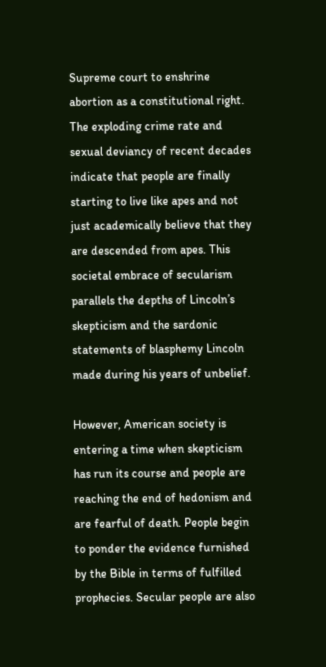Supreme court to enshrine abortion as a constitutional right. The exploding crime rate and sexual deviancy of recent decades indicate that people are finally starting to live like apes and not just academically believe that they are descended from apes. This societal embrace of secularism parallels the depths of Lincoln’s skepticism and the sardonic statements of blasphemy Lincoln made during his years of unbelief.

However, American society is entering a time when skepticism has run its course and people are reaching the end of hedonism and are fearful of death. People begin to ponder the evidence furnished by the Bible in terms of fulfilled prophecies. Secular people are also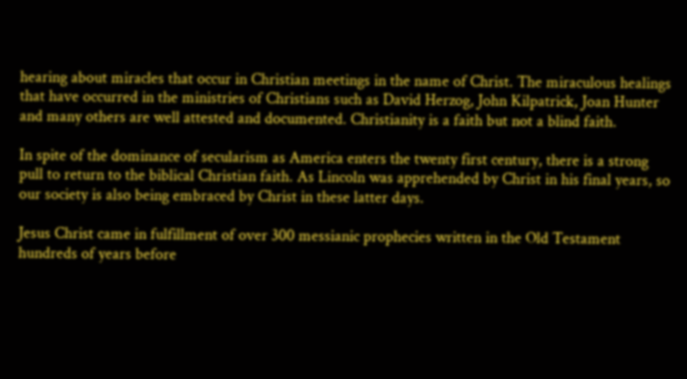hearing about miracles that occur in Christian meetings in the name of Christ. The miraculous healings that have occurred in the ministries of Christians such as David Herzog, John Kilpatrick, Joan Hunter and many others are well attested and documented. Christianity is a faith but not a blind faith.

In spite of the dominance of secularism as America enters the twenty first century, there is a strong pull to return to the biblical Christian faith. As Lincoln was apprehended by Christ in his final years, so our society is also being embraced by Christ in these latter days.

Jesus Christ came in fulfillment of over 300 messianic prophecies written in the Old Testament hundreds of years before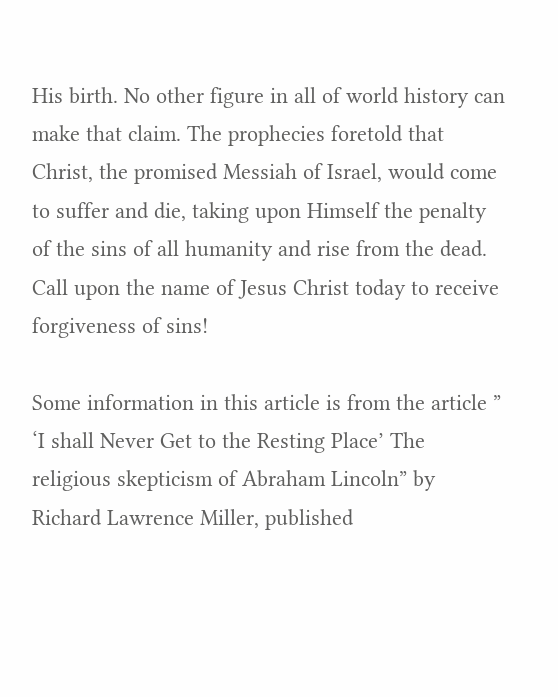His birth. No other figure in all of world history can make that claim. The prophecies foretold that Christ, the promised Messiah of Israel, would come to suffer and die, taking upon Himself the penalty of the sins of all humanity and rise from the dead. Call upon the name of Jesus Christ today to receive forgiveness of sins!

Some information in this article is from the article ” ‘I shall Never Get to the Resting Place’ The religious skepticism of Abraham Lincoln” by Richard Lawrence Miller, published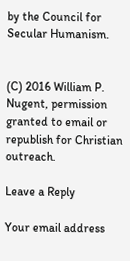by the Council for Secular Humanism.


(C) 2016 William P. Nugent, permission granted to email or republish for Christian outreach.

Leave a Reply

Your email address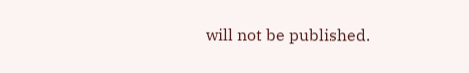will not be published.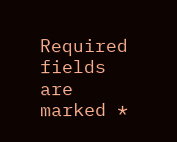Required fields are marked *